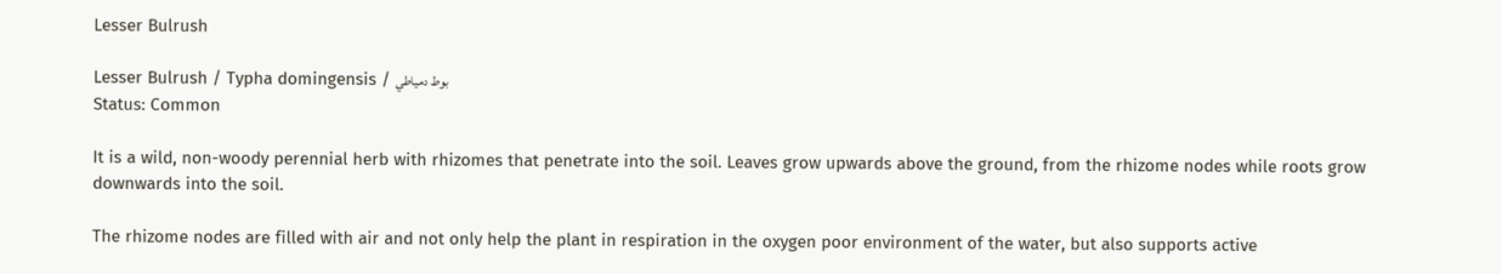Lesser Bulrush

Lesser Bulrush / Typha domingensis / بوط دمياطي
Status: Common

It is a wild, non-woody perennial herb with rhizomes that penetrate into the soil. Leaves grow upwards above the ground, from the rhizome nodes while roots grow downwards into the soil.

The rhizome nodes are filled with air and not only help the plant in respiration in the oxygen poor environment of the water, but also supports active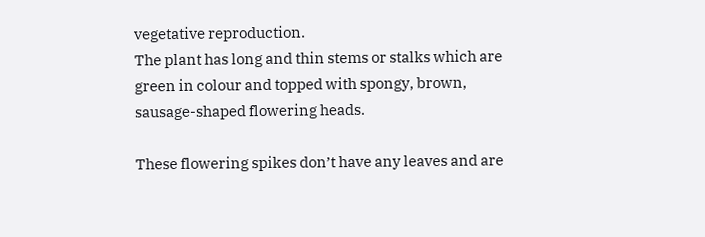vegetative reproduction.
The plant has long and thin stems or stalks which are green in colour and topped with spongy, brown, sausage-shaped flowering heads.

These flowering spikes don’t have any leaves and are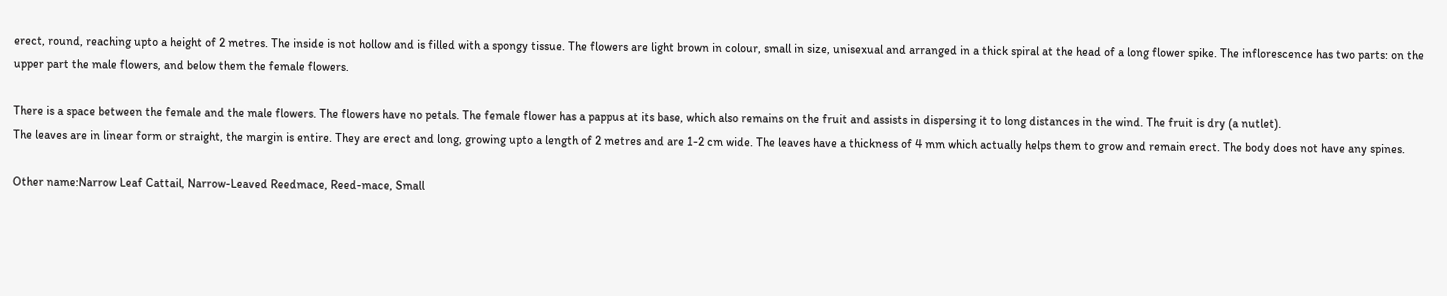erect, round, reaching upto a height of 2 metres. The inside is not hollow and is filled with a spongy tissue. The flowers are light brown in colour, small in size, unisexual and arranged in a thick spiral at the head of a long flower spike. The inflorescence has two parts: on the upper part the male flowers, and below them the female flowers.

There is a space between the female and the male flowers. The flowers have no petals. The female flower has a pappus at its base, which also remains on the fruit and assists in dispersing it to long distances in the wind. The fruit is dry (a nutlet).
The leaves are in linear form or straight, the margin is entire. They are erect and long, growing upto a length of 2 metres and are 1-2 cm wide. The leaves have a thickness of 4 mm which actually helps them to grow and remain erect. The body does not have any spines.

Other name:Narrow Leaf Cattail, Narrow-Leaved Reedmace, Reed-mace, Small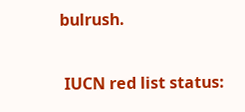bulrush.

 IUCN red list status: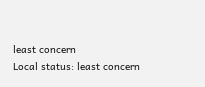least concern
Local status: least concern